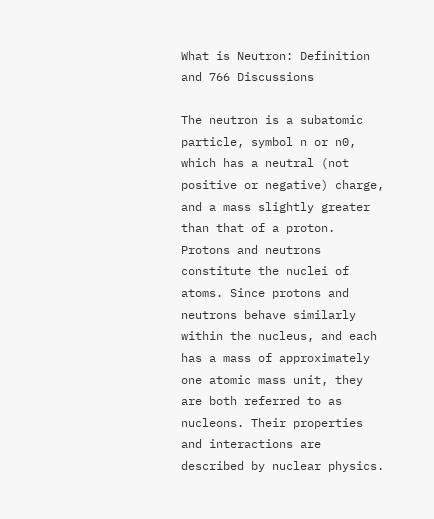What is Neutron: Definition and 766 Discussions

The neutron is a subatomic particle, symbol n or n0, which has a neutral (not positive or negative) charge, and a mass slightly greater than that of a proton. Protons and neutrons constitute the nuclei of atoms. Since protons and neutrons behave similarly within the nucleus, and each has a mass of approximately one atomic mass unit, they are both referred to as nucleons. Their properties and interactions are described by nuclear physics.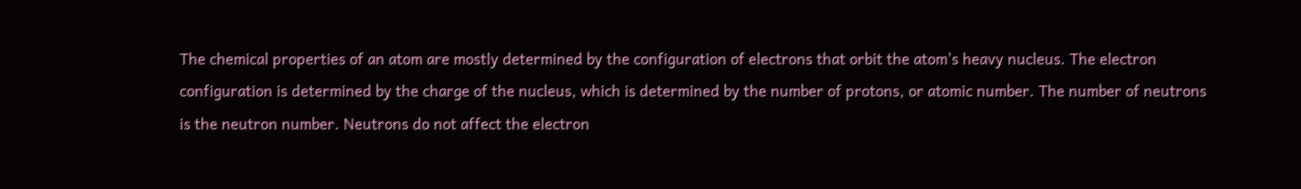The chemical properties of an atom are mostly determined by the configuration of electrons that orbit the atom's heavy nucleus. The electron configuration is determined by the charge of the nucleus, which is determined by the number of protons, or atomic number. The number of neutrons is the neutron number. Neutrons do not affect the electron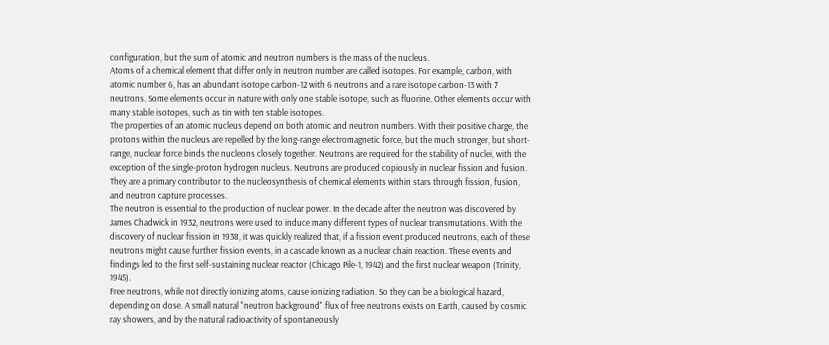configuration, but the sum of atomic and neutron numbers is the mass of the nucleus.
Atoms of a chemical element that differ only in neutron number are called isotopes. For example, carbon, with atomic number 6, has an abundant isotope carbon-12 with 6 neutrons and a rare isotope carbon-13 with 7 neutrons. Some elements occur in nature with only one stable isotope, such as fluorine. Other elements occur with many stable isotopes, such as tin with ten stable isotopes.
The properties of an atomic nucleus depend on both atomic and neutron numbers. With their positive charge, the protons within the nucleus are repelled by the long-range electromagnetic force, but the much stronger, but short-range, nuclear force binds the nucleons closely together. Neutrons are required for the stability of nuclei, with the exception of the single-proton hydrogen nucleus. Neutrons are produced copiously in nuclear fission and fusion. They are a primary contributor to the nucleosynthesis of chemical elements within stars through fission, fusion, and neutron capture processes.
The neutron is essential to the production of nuclear power. In the decade after the neutron was discovered by James Chadwick in 1932, neutrons were used to induce many different types of nuclear transmutations. With the discovery of nuclear fission in 1938, it was quickly realized that, if a fission event produced neutrons, each of these neutrons might cause further fission events, in a cascade known as a nuclear chain reaction. These events and findings led to the first self-sustaining nuclear reactor (Chicago Pile-1, 1942) and the first nuclear weapon (Trinity, 1945).
Free neutrons, while not directly ionizing atoms, cause ionizing radiation. So they can be a biological hazard, depending on dose. A small natural "neutron background" flux of free neutrons exists on Earth, caused by cosmic ray showers, and by the natural radioactivity of spontaneously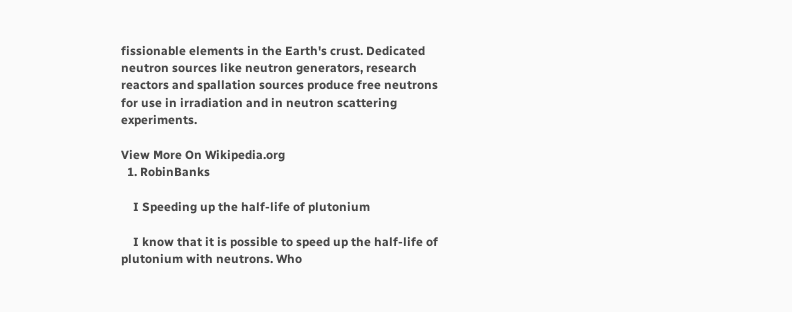fissionable elements in the Earth's crust. Dedicated neutron sources like neutron generators, research reactors and spallation sources produce free neutrons for use in irradiation and in neutron scattering experiments.

View More On Wikipedia.org
  1. RobinBanks

    I Speeding up the half-life of plutonium

    I know that it is possible to speed up the half-life of plutonium with neutrons. Who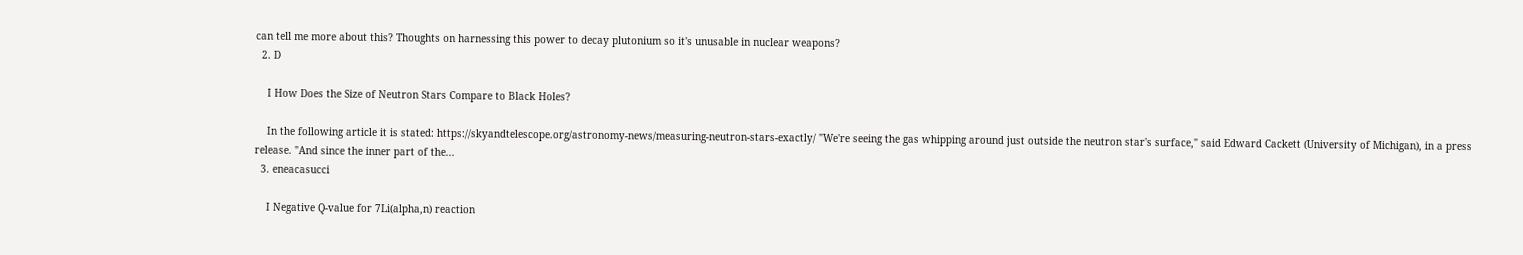can tell me more about this? Thoughts on harnessing this power to decay plutonium so it's unusable in nuclear weapons?
  2. D

    I How Does the Size of Neutron Stars Compare to Black Holes?

    In the following article it is stated: https://skyandtelescope.org/astronomy-news/measuring-neutron-stars-exactly/ "We're seeing the gas whipping around just outside the neutron star's surface," said Edward Cackett (University of Michigan), in a press release. "And since the inner part of the...
  3. eneacasucci

    I Negative Q-value for 7Li(alpha,n) reaction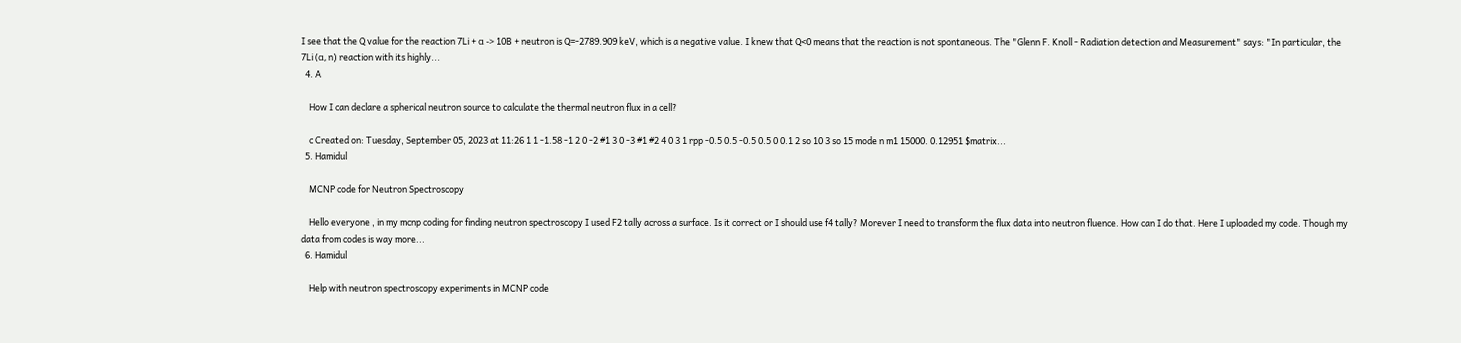I see that the Q value for the reaction 7Li + α -> 10B + neutron is Q=-2789.909 keV, which is a negative value. I knew that Q<0 means that the reaction is not spontaneous. The "Glenn F. Knoll - Radiation detection and Measurement" says: "In particular, the 7Li (α, n) reaction with its highly...
  4. A

    How I can declare a spherical neutron source to calculate the thermal neutron flux in a cell?

    c Created on: Tuesday, September 05, 2023 at 11:26 1 1 -1.58 -1 2 0 -2 #1 3 0 -3 #1 #2 4 0 3 1 rpp -0.5 0.5 -0.5 0.5 0 0.1 2 so 10 3 so 15 mode n m1 15000. 0.12951 $matrix...
  5. Hamidul

    MCNP code for Neutron Spectroscopy

    Hello everyone , in my mcnp coding for finding neutron spectroscopy I used F2 tally across a surface. Is it correct or I should use f4 tally? Morever I need to transform the flux data into neutron fluence. How can I do that. Here I uploaded my code. Though my data from codes is way more...
  6. Hamidul

    Help with neutron spectroscopy experiments in MCNP code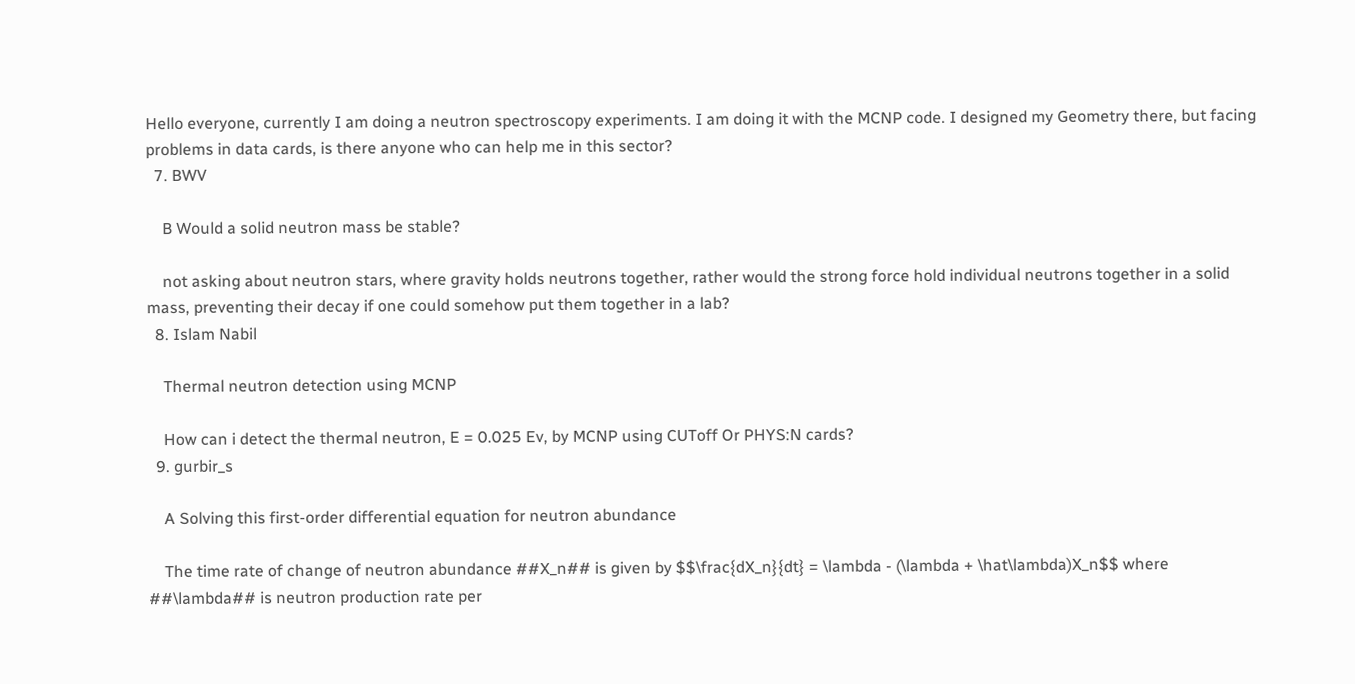Hello everyone, currently I am doing a neutron spectroscopy experiments. I am doing it with the MCNP code. I designed my Geometry there, but facing problems in data cards, is there anyone who can help me in this sector?
  7. BWV

    B Would a solid neutron mass be stable?

    not asking about neutron stars, where gravity holds neutrons together, rather would the strong force hold individual neutrons together in a solid mass, preventing their decay if one could somehow put them together in a lab?
  8. Islam Nabil

    Thermal neutron detection using MCNP

    How can i detect the thermal neutron, E = 0.025 Ev, by MCNP using CUToff Or PHYS:N cards?
  9. gurbir_s

    A Solving this first-order differential equation for neutron abundance

    The time rate of change of neutron abundance ##X_n## is given by $$\frac{dX_n}{dt} = \lambda - (\lambda + \hat\lambda)X_n$$ where ##\lambda## is neutron production rate per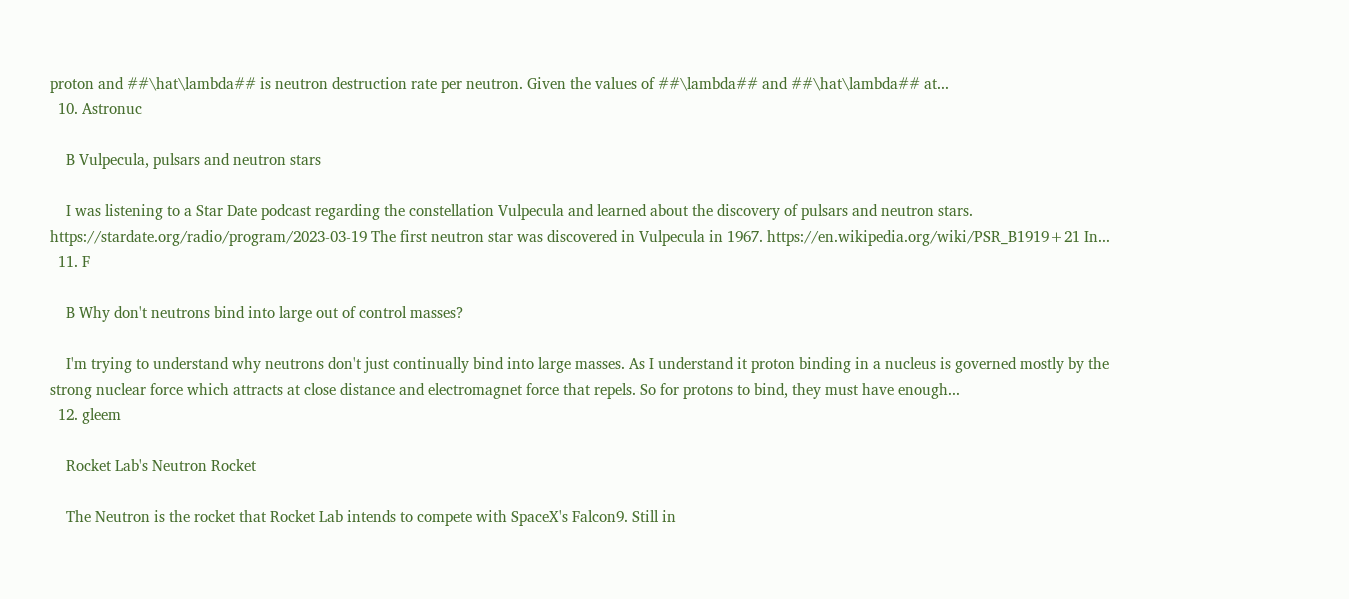proton and ##\hat\lambda## is neutron destruction rate per neutron. Given the values of ##\lambda## and ##\hat\lambda## at...
  10. Astronuc

    B Vulpecula, pulsars and neutron stars

    I was listening to a Star Date podcast regarding the constellation Vulpecula and learned about the discovery of pulsars and neutron stars. https://stardate.org/radio/program/2023-03-19 The first neutron star was discovered in Vulpecula in 1967. https://en.wikipedia.org/wiki/PSR_B1919+21 In...
  11. F

    B Why don't neutrons bind into large out of control masses?

    I'm trying to understand why neutrons don't just continually bind into large masses. As I understand it proton binding in a nucleus is governed mostly by the strong nuclear force which attracts at close distance and electromagnet force that repels. So for protons to bind, they must have enough...
  12. gleem

    Rocket Lab's Neutron Rocket

    The Neutron is the rocket that Rocket Lab intends to compete with SpaceX's Falcon9. Still in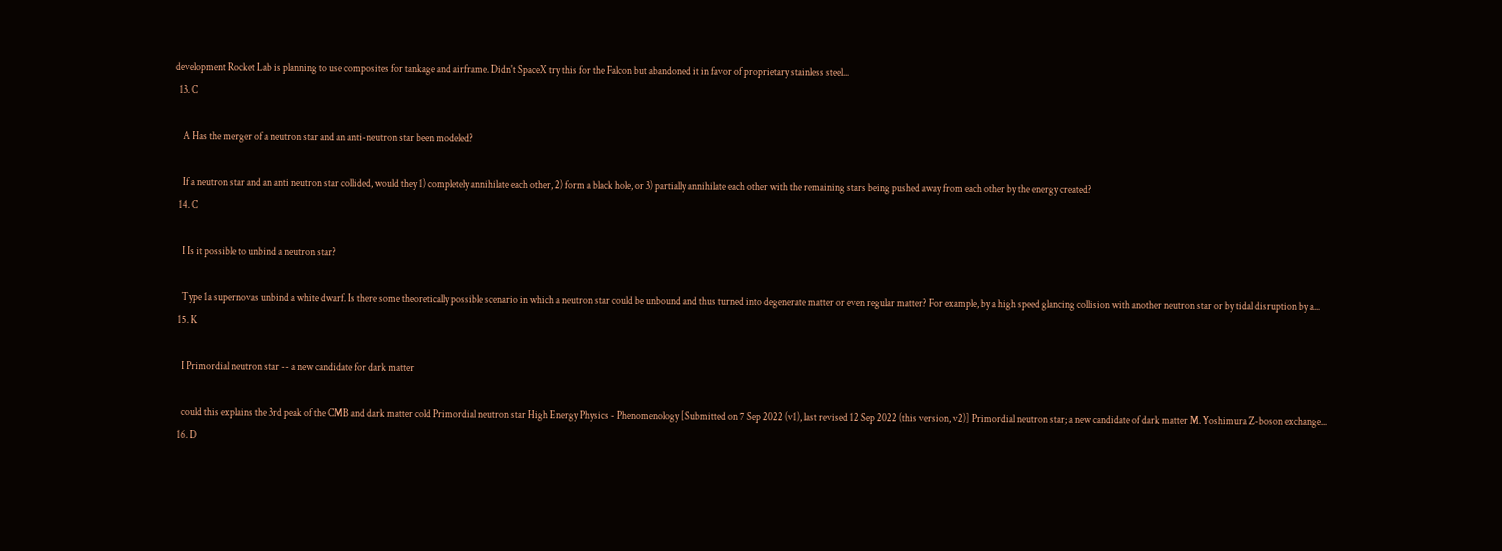development Rocket Lab is planning to use composites for tankage and airframe. Didn't SpaceX try this for the Falcon but abandoned it in favor of proprietary stainless steel...
  13. C

    A Has the merger of a neutron star and an anti-neutron star been modeled?

    If a neutron star and an anti neutron star collided, would they 1) completely annihilate each other, 2) form a black hole, or 3) partially annihilate each other with the remaining stars being pushed away from each other by the energy created?
  14. C

    I Is it possible to unbind a neutron star?

    Type 1a supernovas unbind a white dwarf. Is there some theoretically possible scenario in which a neutron star could be unbound and thus turned into degenerate matter or even regular matter? For example, by a high speed glancing collision with another neutron star or by tidal disruption by a...
  15. K

    I Primordial neutron star -- a new candidate for dark matter

    could this explains the 3rd peak of the CMB and dark matter cold Primordial neutron star High Energy Physics - Phenomenology [Submitted on 7 Sep 2022 (v1), last revised 12 Sep 2022 (this version, v2)] Primordial neutron star; a new candidate of dark matter M. Yoshimura Z-boson exchange...
  16. D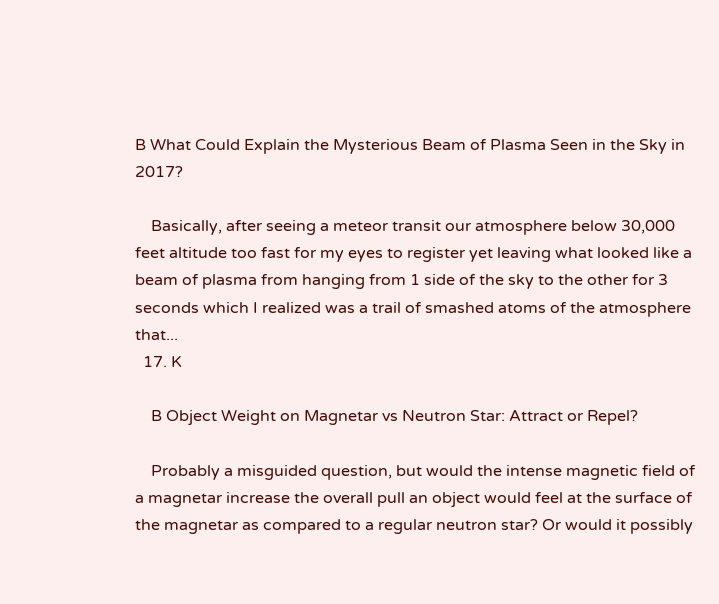B What Could Explain the Mysterious Beam of Plasma Seen in the Sky in 2017?

    Basically, after seeing a meteor transit our atmosphere below 30,000 feet altitude too fast for my eyes to register yet leaving what looked like a beam of plasma from hanging from 1 side of the sky to the other for 3 seconds which I realized was a trail of smashed atoms of the atmosphere that...
  17. K

    B Object Weight on Magnetar vs Neutron Star: Attract or Repel?

    Probably a misguided question, but would the intense magnetic field of a magnetar increase the overall pull an object would feel at the surface of the magnetar as compared to a regular neutron star? Or would it possibly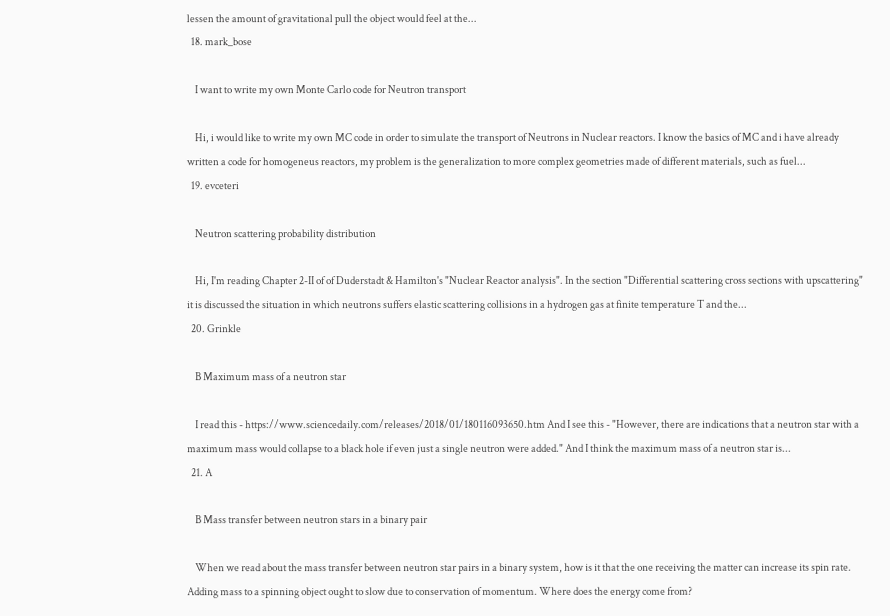lessen the amount of gravitational pull the object would feel at the...
  18. mark_bose

    I want to write my own Monte Carlo code for Neutron transport

    Hi, i would like to write my own MC code in order to simulate the transport of Neutrons in Nuclear reactors. I know the basics of MC and i have already written a code for homogeneus reactors, my problem is the generalization to more complex geometries made of different materials, such as fuel...
  19. evceteri

    Neutron scattering probability distribution

    Hi, I'm reading Chapter 2-II of of Duderstadt & Hamilton's "Nuclear Reactor analysis". In the section "Differential scattering cross sections with upscattering" it is discussed the situation in which neutrons suffers elastic scattering collisions in a hydrogen gas at finite temperature T and the...
  20. Grinkle

    B Maximum mass of a neutron star

    I read this - https://www.sciencedaily.com/releases/2018/01/180116093650.htm And I see this - "However, there are indications that a neutron star with a maximum mass would collapse to a black hole if even just a single neutron were added." And I think the maximum mass of a neutron star is...
  21. A

    B Mass transfer between neutron stars in a binary pair

    When we read about the mass transfer between neutron star pairs in a binary system, how is it that the one receiving the matter can increase its spin rate. Adding mass to a spinning object ought to slow due to conservation of momentum. Where does the energy come from?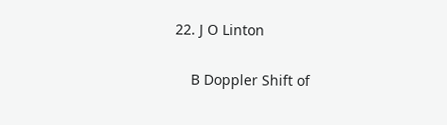22. J O Linton

    B Doppler Shift of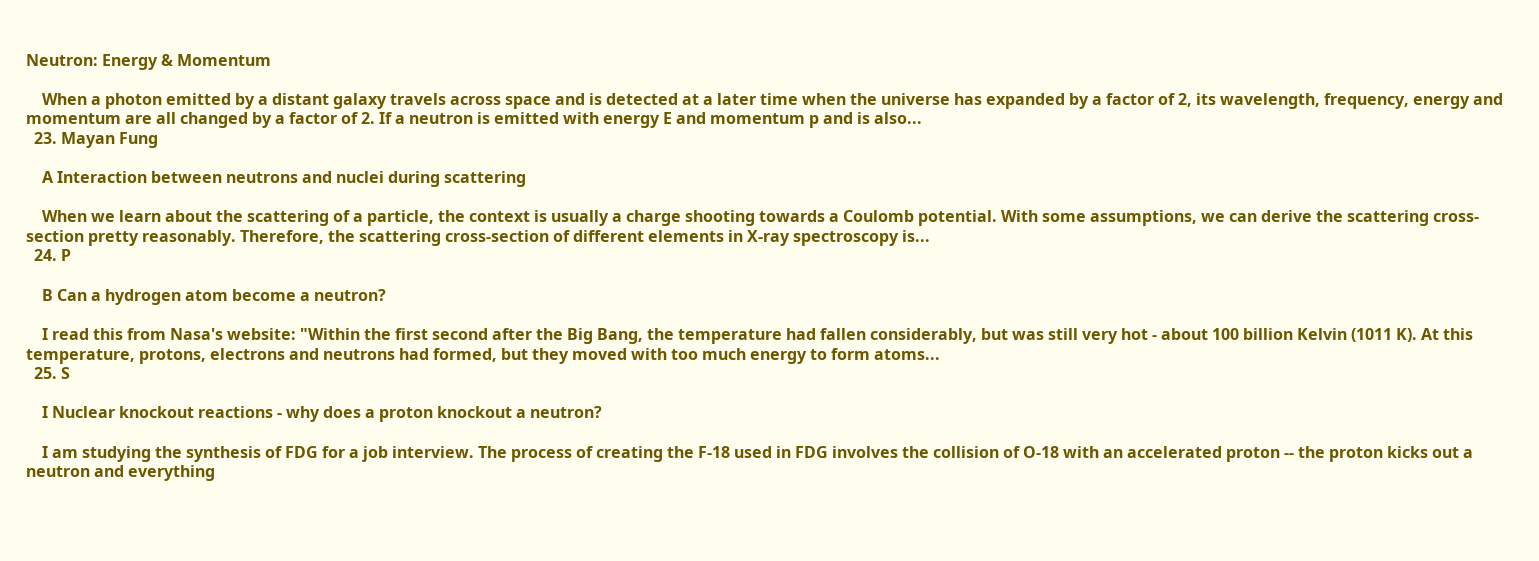Neutron: Energy & Momentum

    When a photon emitted by a distant galaxy travels across space and is detected at a later time when the universe has expanded by a factor of 2, its wavelength, frequency, energy and momentum are all changed by a factor of 2. If a neutron is emitted with energy E and momentum p and is also...
  23. Mayan Fung

    A Interaction between neutrons and nuclei during scattering

    When we learn about the scattering of a particle, the context is usually a charge shooting towards a Coulomb potential. With some assumptions, we can derive the scattering cross-section pretty reasonably. Therefore, the scattering cross-section of different elements in X-ray spectroscopy is...
  24. P

    B Can a hydrogen atom become a neutron?

    I read this from Nasa's website: "Within the first second after the Big Bang, the temperature had fallen considerably, but was still very hot - about 100 billion Kelvin (1011 K). At this temperature, protons, electrons and neutrons had formed, but they moved with too much energy to form atoms...
  25. S

    I Nuclear knockout reactions - why does a proton knockout a neutron?

    I am studying the synthesis of FDG for a job interview. The process of creating the F-18 used in FDG involves the collision of O-18 with an accelerated proton -- the proton kicks out a neutron and everything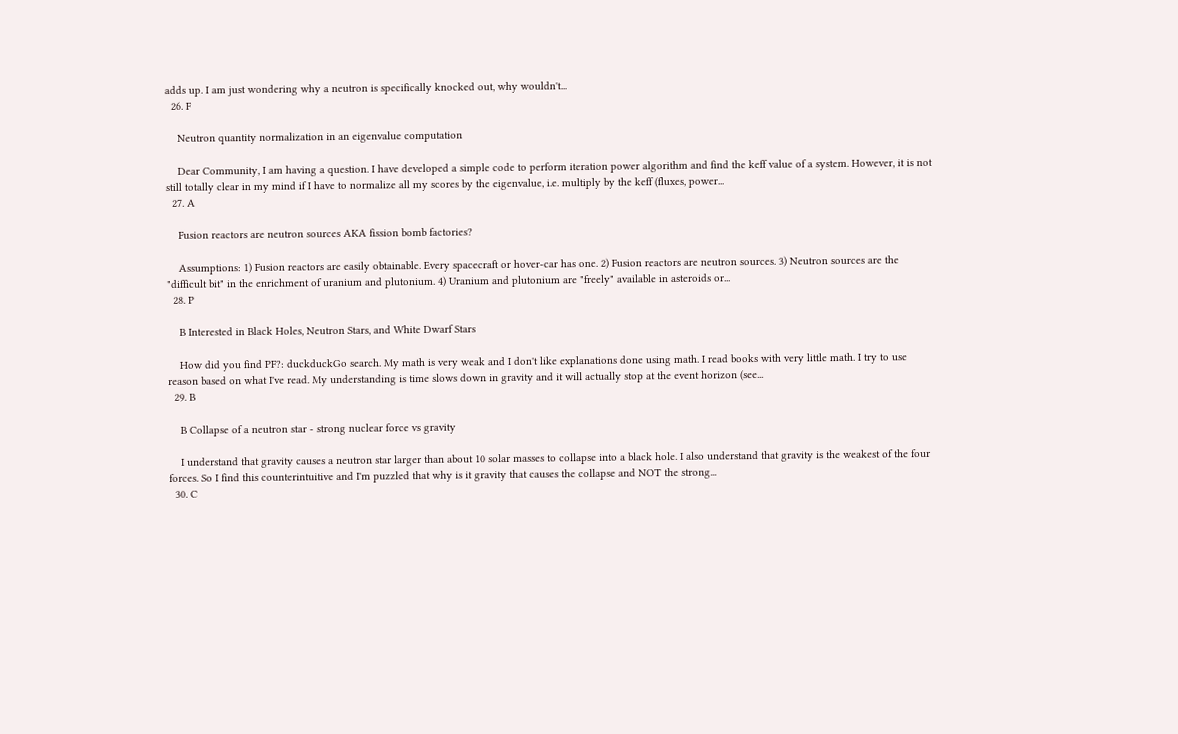adds up. I am just wondering why a neutron is specifically knocked out, why wouldn't...
  26. F

    Neutron quantity normalization in an eigenvalue computation

    Dear Community, I am having a question. I have developed a simple code to perform iteration power algorithm and find the keff value of a system. However, it is not still totally clear in my mind if I have to normalize all my scores by the eigenvalue, i.e. multiply by the keff (fluxes, power...
  27. A

    Fusion reactors are neutron sources AKA fission bomb factories?

    Assumptions: 1) Fusion reactors are easily obtainable. Every spacecraft or hover-car has one. 2) Fusion reactors are neutron sources. 3) Neutron sources are the "difficult bit" in the enrichment of uranium and plutonium. 4) Uranium and plutonium are "freely" available in asteroids or...
  28. P

    B Interested in Black Holes, Neutron Stars, and White Dwarf Stars

    How did you find PF?: duckduckGo search. My math is very weak and I don't like explanations done using math. I read books with very little math. I try to use reason based on what I've read. My understanding is time slows down in gravity and it will actually stop at the event horizon (see...
  29. B

    B Collapse of a neutron star - strong nuclear force vs gravity

    I understand that gravity causes a neutron star larger than about 10 solar masses to collapse into a black hole. I also understand that gravity is the weakest of the four forces. So I find this counterintuitive and I'm puzzled that why is it gravity that causes the collapse and NOT the strong...
  30. C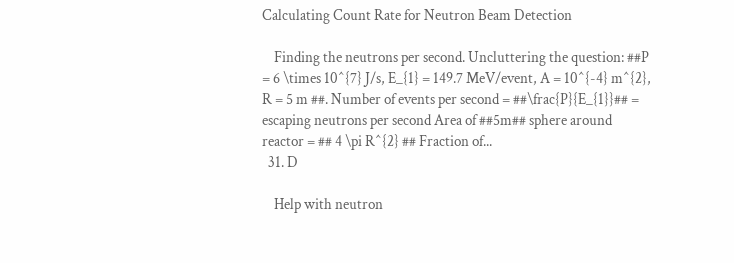Calculating Count Rate for Neutron Beam Detection

    Finding the neutrons per second. Uncluttering the question: ##P = 6 \times 10^{7} J/s, E_{1} = 149.7 MeV/event, A = 10^{-4} m^{2}, R = 5 m ##. Number of events per second = ##\frac{P}{E_{1}}## = escaping neutrons per second Area of ##5m## sphere around reactor = ## 4 \pi R^{2} ## Fraction of...
  31. D

    Help with neutron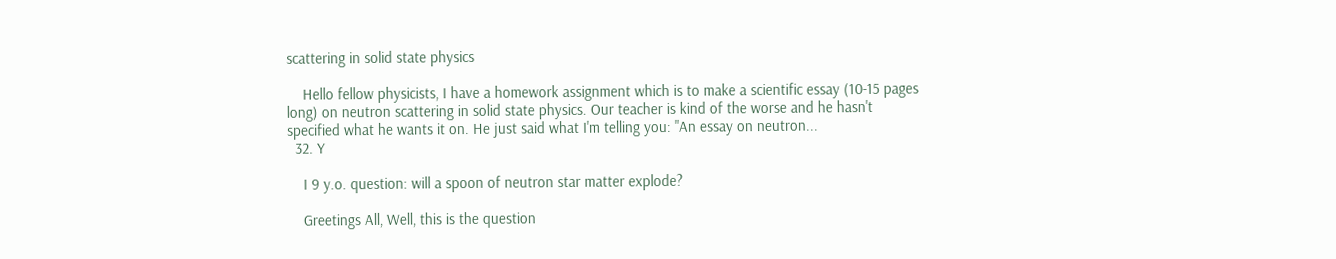scattering in solid state physics

    Hello fellow physicists, I have a homework assignment which is to make a scientific essay (10-15 pages long) on neutron scattering in solid state physics. Our teacher is kind of the worse and he hasn't specified what he wants it on. He just said what I'm telling you: "An essay on neutron...
  32. Y

    I 9 y.o. question: will a spoon of neutron star matter explode?

    Greetings All, Well, this is the question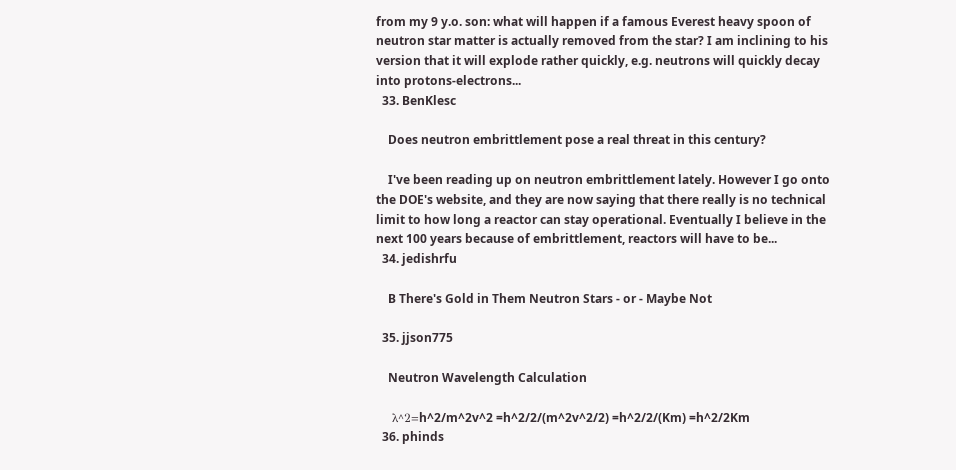from my 9 y.o. son: what will happen if a famous Everest heavy spoon of neutron star matter is actually removed from the star? I am inclining to his version that it will explode rather quickly, e.g. neutrons will quickly decay into protons-electrons...
  33. BenKlesc

    Does neutron embrittlement pose a real threat in this century?

    I've been reading up on neutron embrittlement lately. However I go onto the DOE's website, and they are now saying that there really is no technical limit to how long a reactor can stay operational. Eventually I believe in the next 100 years because of embrittlement, reactors will have to be...
  34. jedishrfu

    B There's Gold in Them Neutron Stars - or - Maybe Not

  35. jjson775

    Neutron Wavelength Calculation

    λ^2=h^2/m^2v^2 =h^2/2/(m^2v^2/2) =h^2/2/(Km) =h^2/2Km
  36. phinds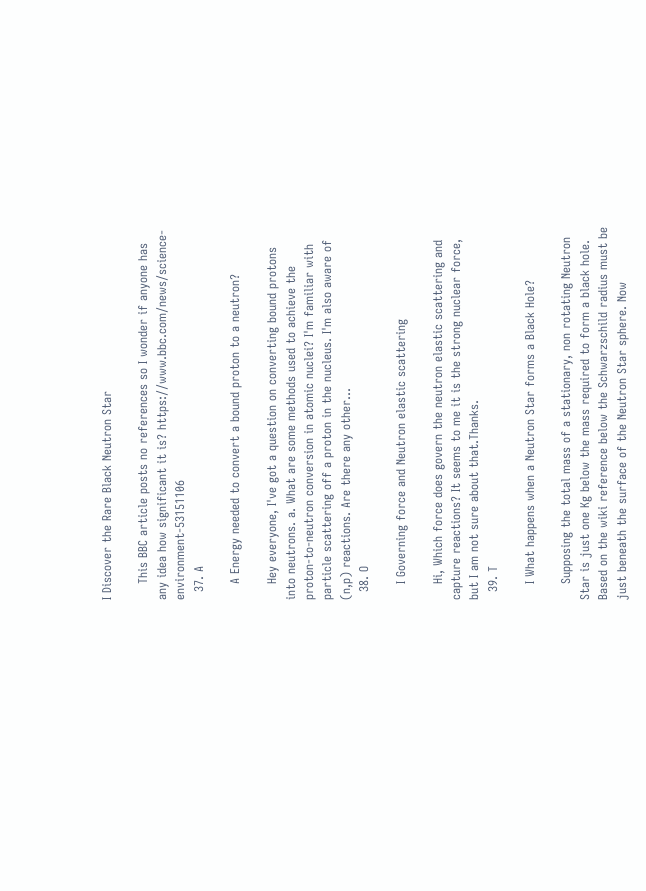I Discover the Rare Black Neutron Star

    This BBC article posts no references so I wonder if anyone has any idea how significant it is? https://www.bbc.com/news/science-environment-53151106
  37. A

    A Energy needed to convert a bound proton to a neutron?

    Hey everyone, I've got a question on converting bound protons into neutrons. a. What are some methods used to achieve the proton-to-neutron conversion in atomic nuclei? I'm familiar with particle scattering off a proton in the nucleus. I'm also aware of (n,p) reactions. Are there any other...
  38. O

    I Governing force and Neutron elastic scattering

    Hi, Which force does govern the neutron elastic scattering and capture reactions? It seems to me it is the strong nuclear force, but I am not sure about that.Thanks.
  39. T

    I What happens when a Neutron Star forms a Black Hole?

    Supposing the total mass of a stationary, non rotating Neutron Star is just one Kg below the mass required to form a black hole. Based on the wiki reference below the Schwarzschild radius must be just beneath the surface of the Neutron Star sphere. Now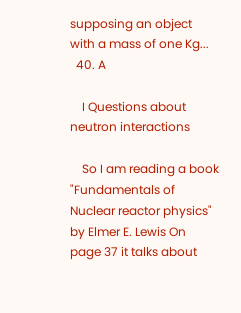supposing an object with a mass of one Kg...
  40. A

    I Questions about neutron interactions

    So I am reading a book "Fundamentals of Nuclear reactor physics" by Elmer E. Lewis On page 37 it talks about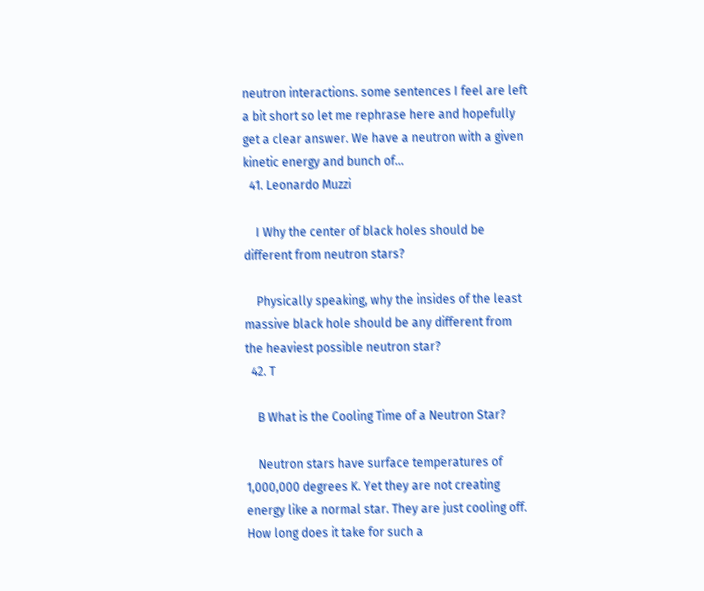neutron interactions. some sentences I feel are left a bit short so let me rephrase here and hopefully get a clear answer. We have a neutron with a given kinetic energy and bunch of...
  41. Leonardo Muzzi

    I Why the center of black holes should be different from neutron stars?

    Physically speaking, why the insides of the least massive black hole should be any different from the heaviest possible neutron star?
  42. T

    B What is the Cooling Time of a Neutron Star?

    Neutron stars have surface temperatures of 1,000,000 degrees K. Yet they are not creating energy like a normal star. They are just cooling off. How long does it take for such a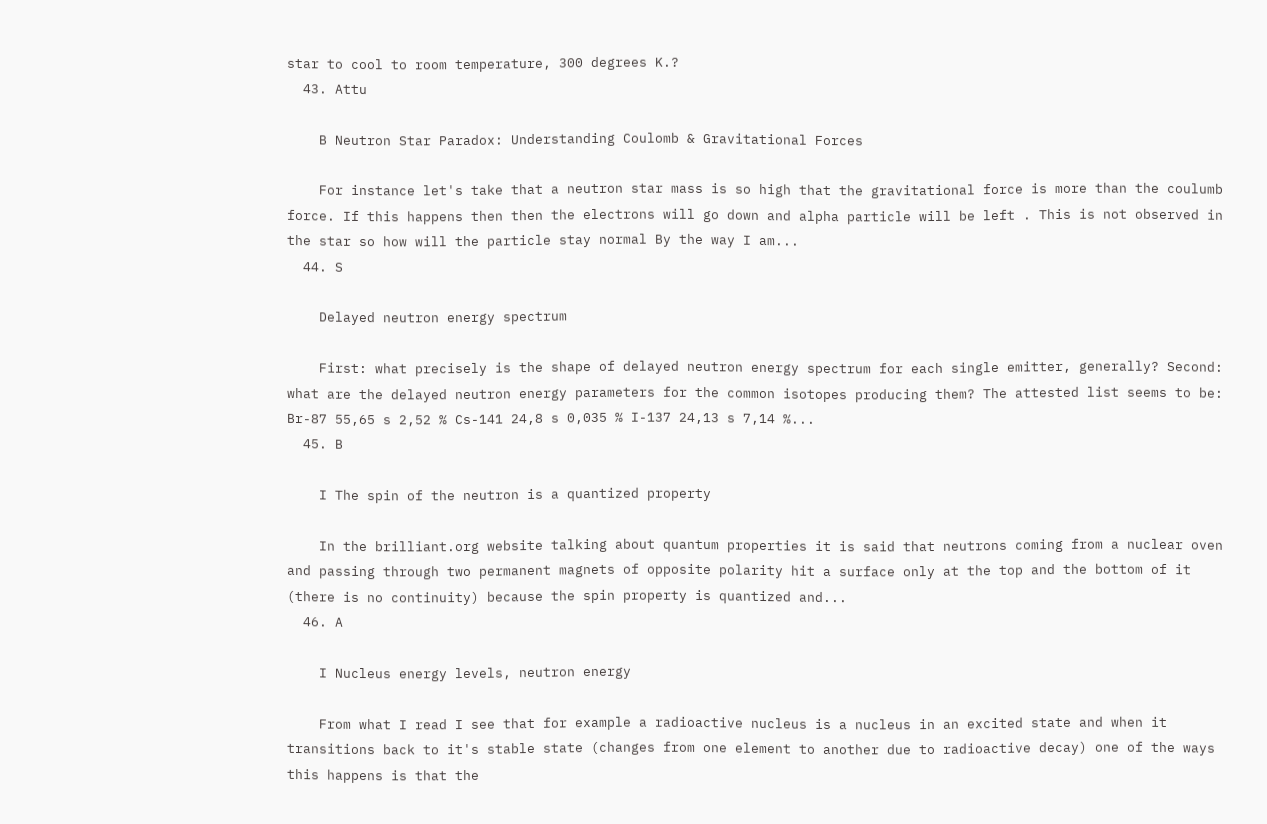star to cool to room temperature, 300 degrees K.?
  43. Attu

    B Neutron Star Paradox: Understanding Coulomb & Gravitational Forces

    For instance let's take that a neutron star mass is so high that the gravitational force is more than the coulumb force. If this happens then then the electrons will go down and alpha particle will be left . This is not observed in the star so how will the particle stay normal By the way I am...
  44. S

    Delayed neutron energy spectrum

    First: what precisely is the shape of delayed neutron energy spectrum for each single emitter, generally? Second: what are the delayed neutron energy parameters for the common isotopes producing them? The attested list seems to be: Br-87 55,65 s 2,52 % Cs-141 24,8 s 0,035 % I-137 24,13 s 7,14 %...
  45. B

    I The spin of the neutron is a quantized property

    In the brilliant.org website talking about quantum properties it is said that neutrons coming from a nuclear oven and passing through two permanent magnets of opposite polarity hit a surface only at the top and the bottom of it (there is no continuity) because the spin property is quantized and...
  46. A

    I Nucleus energy levels, neutron energy

    From what I read I see that for example a radioactive nucleus is a nucleus in an excited state and when it transitions back to it's stable state (changes from one element to another due to radioactive decay) one of the ways this happens is that the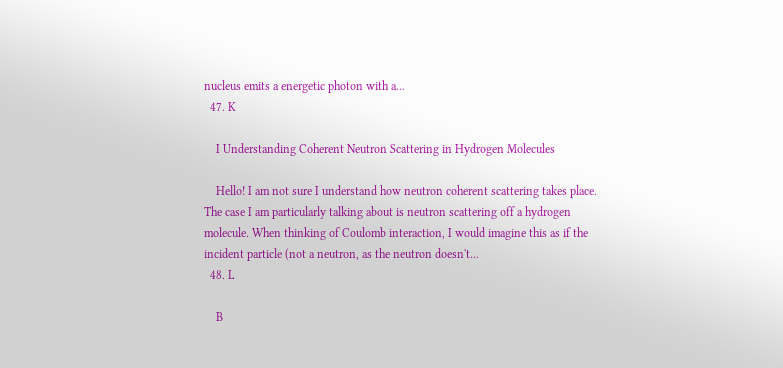nucleus emits a energetic photon with a...
  47. K

    I Understanding Coherent Neutron Scattering in Hydrogen Molecules

    Hello! I am not sure I understand how neutron coherent scattering takes place. The case I am particularly talking about is neutron scattering off a hydrogen molecule. When thinking of Coulomb interaction, I would imagine this as if the incident particle (not a neutron, as the neutron doesn't...
  48. L

    B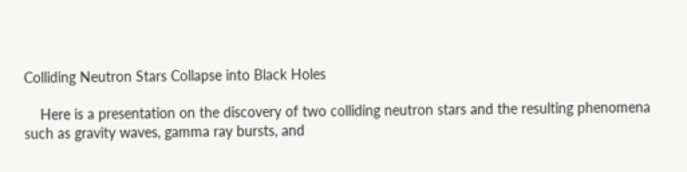Colliding Neutron Stars Collapse into Black Holes

    Here is a presentation on the discovery of two colliding neutron stars and the resulting phenomena such as gravity waves, gamma ray bursts, and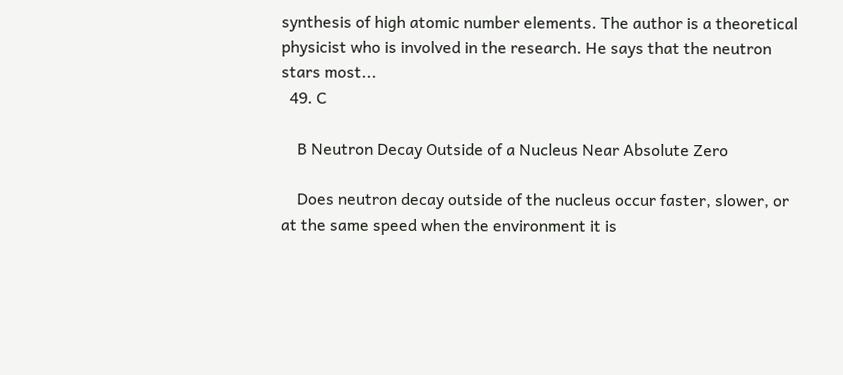synthesis of high atomic number elements. The author is a theoretical physicist who is involved in the research. He says that the neutron stars most...
  49. C

    B Neutron Decay Outside of a Nucleus Near Absolute Zero

    Does neutron decay outside of the nucleus occur faster, slower, or at the same speed when the environment it is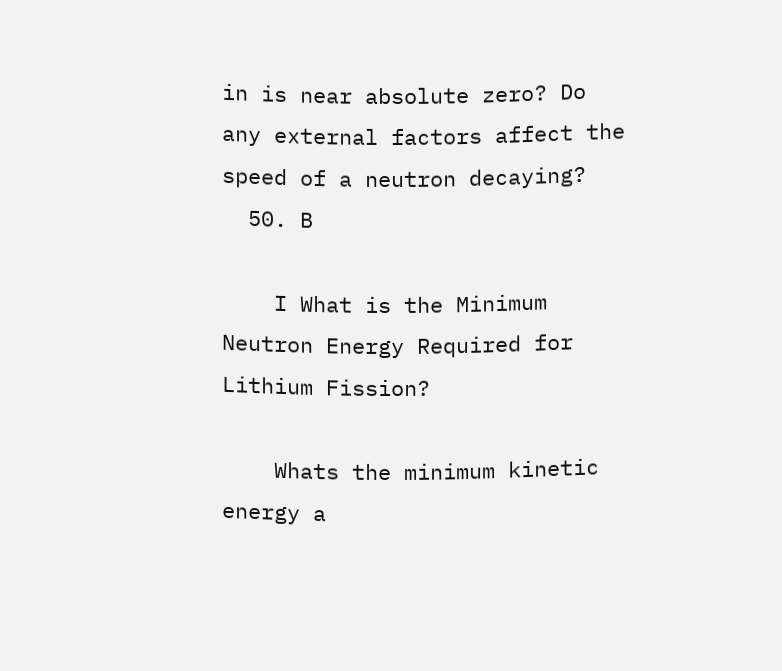in is near absolute zero? Do any external factors affect the speed of a neutron decaying?
  50. B

    I What is the Minimum Neutron Energy Required for Lithium Fission?

    Whats the minimum kinetic energy a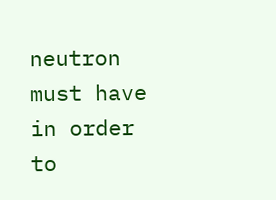neutron must have in order to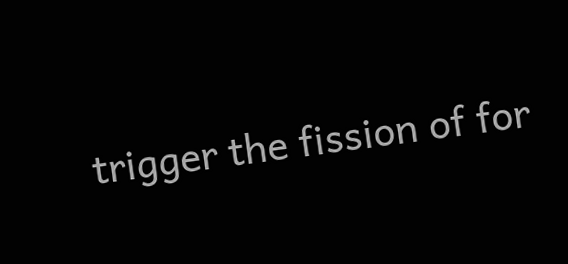trigger the fission of for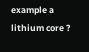example a lithium core ?